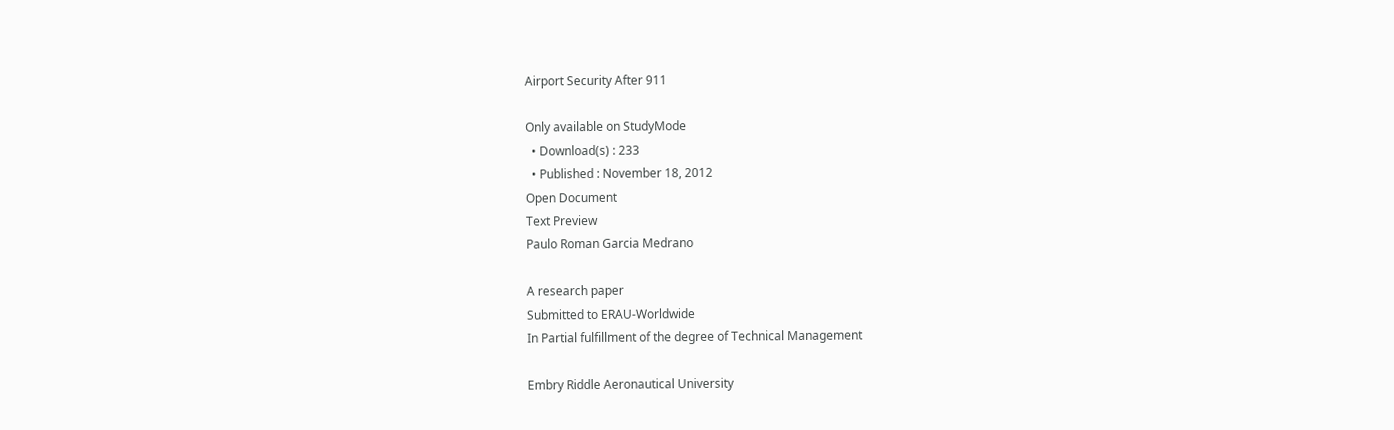Airport Security After 911

Only available on StudyMode
  • Download(s) : 233
  • Published : November 18, 2012
Open Document
Text Preview
Paulo Roman Garcia Medrano

A research paper
Submitted to ERAU-Worldwide
In Partial fulfillment of the degree of Technical Management

Embry Riddle Aeronautical University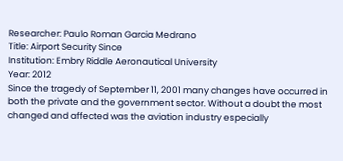Researcher: Paulo Roman Garcia Medrano
Title: Airport Security Since
Institution: Embry Riddle Aeronautical University
Year: 2012
Since the tragedy of September 11, 2001 many changes have occurred in both the private and the government sector. Without a doubt the most changed and affected was the aviation industry especially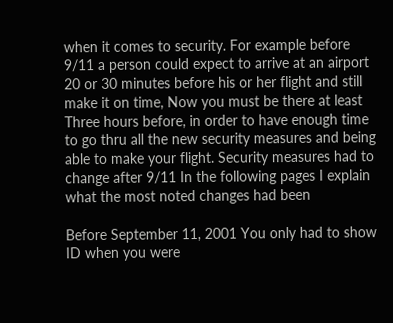when it comes to security. For example before 9/11 a person could expect to arrive at an airport 20 or 30 minutes before his or her flight and still make it on time, Now you must be there at least Three hours before, in order to have enough time to go thru all the new security measures and being able to make your flight. Security measures had to change after 9/11 In the following pages I explain what the most noted changes had been

Before September 11, 2001 You only had to show ID when you were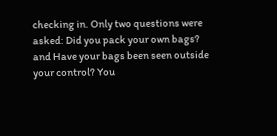checking in. Only two questions were asked: Did you pack your own bags? and Have your bags been seen outside your control? You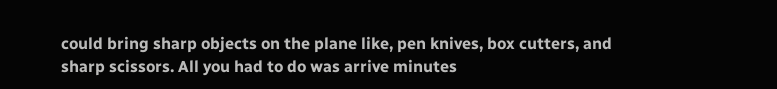could bring sharp objects on the plane like, pen knives, box cutters, and sharp scissors. All you had to do was arrive minutes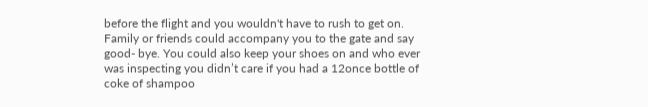before the flight and you wouldn't have to rush to get on. Family or friends could accompany you to the gate and say good- bye. You could also keep your shoes on and who ever was inspecting you didn’t care if you had a 12once bottle of coke of shampoo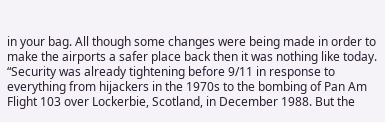in your bag. All though some changes were being made in order to make the airports a safer place back then it was nothing like today. “Security was already tightening before 9/11 in response to everything from hijackers in the 1970s to the bombing of Pan Am Flight 103 over Lockerbie, Scotland, in December 1988. But the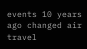events 10 years ago changed air travel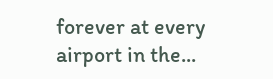forever at every airport in the...